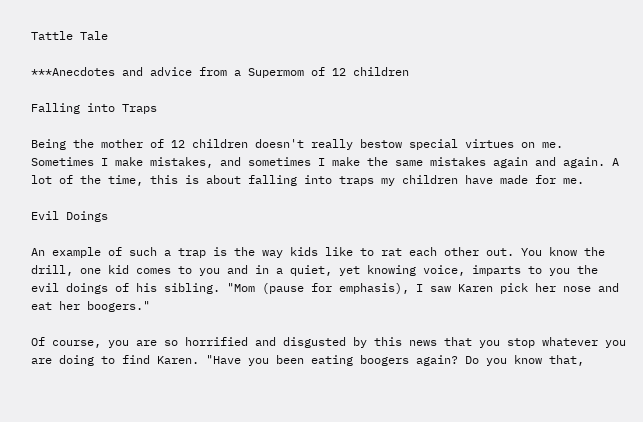Tattle Tale

***Anecdotes and advice from a Supermom of 12 children

Falling into Traps

Being the mother of 12 children doesn't really bestow special virtues on me. Sometimes I make mistakes, and sometimes I make the same mistakes again and again. A lot of the time, this is about falling into traps my children have made for me.

Evil Doings

An example of such a trap is the way kids like to rat each other out. You know the drill, one kid comes to you and in a quiet, yet knowing voice, imparts to you the evil doings of his sibling. "Mom (pause for emphasis), I saw Karen pick her nose and eat her boogers."

Of course, you are so horrified and disgusted by this news that you stop whatever you are doing to find Karen. "Have you been eating boogers again? Do you know that,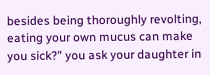besides being thoroughly revolting, eating your own mucus can make you sick?" you ask your daughter in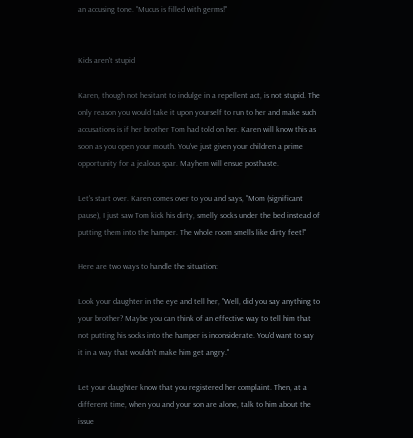an accusing tone. "Mucus is filled with germs!"


Kids aren't stupid

Karen, though not hesitant to indulge in a repellent act, is not stupid. The only reason you would take it upon yourself to run to her and make such accusations is if her brother Tom had told on her. Karen will know this as soon as you open your mouth. You've just given your children a prime opportunity for a jealous spar. Mayhem will ensue posthaste.

Let's start over. Karen comes over to you and says, "Mom (significant pause), I just saw Tom kick his dirty, smelly socks under the bed instead of putting them into the hamper. The whole room smells like dirty feet!"

Here are two ways to handle the situation:

Look your daughter in the eye and tell her, "Well, did you say anything to your brother? Maybe you can think of an effective way to tell him that not putting his socks into the hamper is inconsiderate. You'd want to say it in a way that wouldn't make him get angry."

Let your daughter know that you registered her complaint. Then, at a different time, when you and your son are alone, talk to him about the issue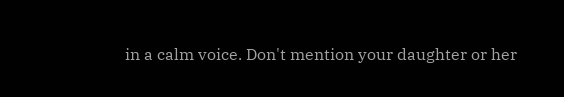in a calm voice. Don't mention your daughter or her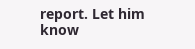report. Let him know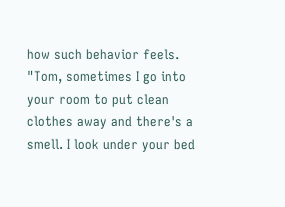how such behavior feels. "Tom, sometimes I go into your room to put clean clothes away and there's a smell. I look under your bed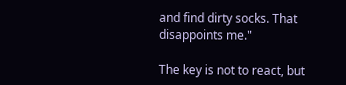and find dirty socks. That disappoints me."

The key is not to react, but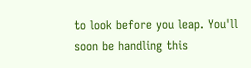to look before you leap. You'll soon be handling this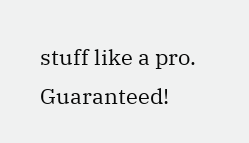stuff like a pro. Guaranteed!